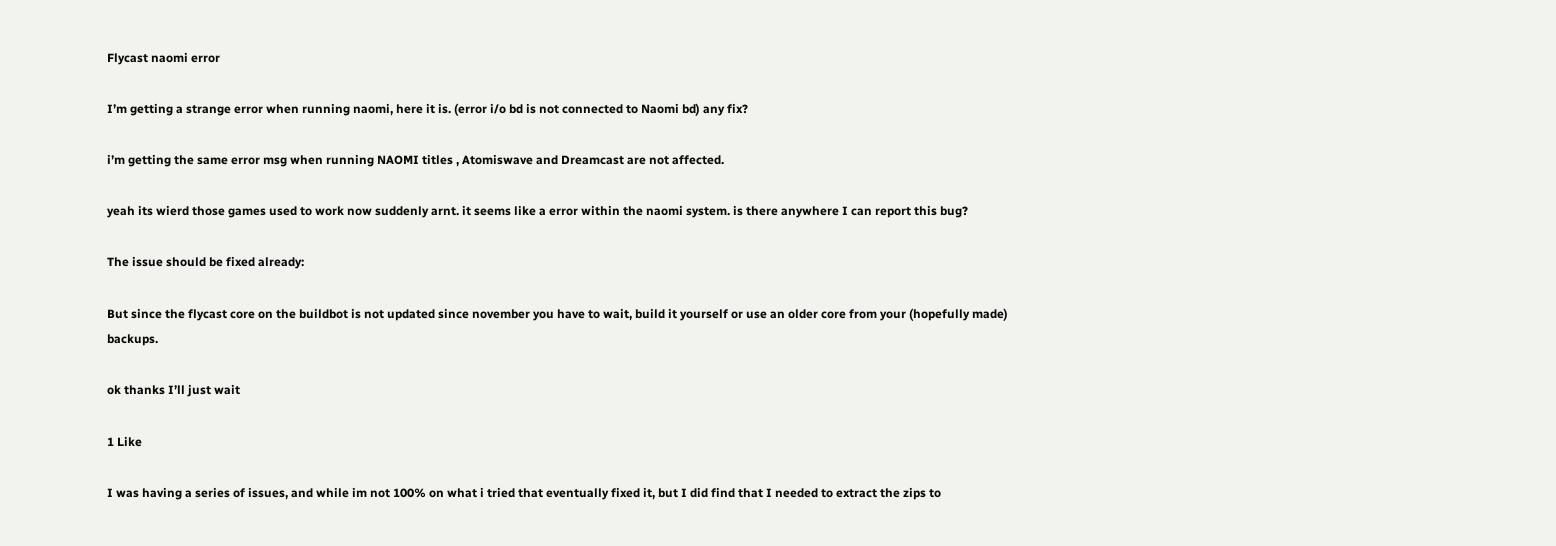Flycast naomi error

I’m getting a strange error when running naomi, here it is. (error i/o bd is not connected to Naomi bd) any fix?

i’m getting the same error msg when running NAOMI titles , Atomiswave and Dreamcast are not affected.

yeah its wierd those games used to work now suddenly arnt. it seems like a error within the naomi system. is there anywhere I can report this bug?

The issue should be fixed already:

But since the flycast core on the buildbot is not updated since november you have to wait, build it yourself or use an older core from your (hopefully made) backups.

ok thanks I’ll just wait

1 Like

I was having a series of issues, and while im not 100% on what i tried that eventually fixed it, but I did find that I needed to extract the zips to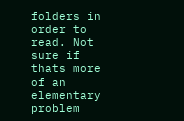folders in order to read. Not sure if thats more of an elementary problem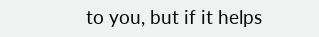to you, but if it helps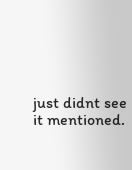just didnt see it mentioned.